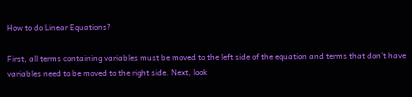How to do Linear Equations?

First, all terms containing variables must be moved to the left side of the equation and terms that don’t have variables need to be moved to the right side. Next, look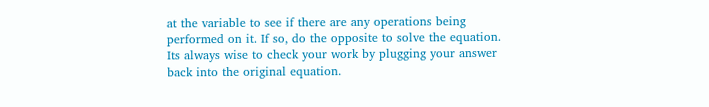at the variable to see if there are any operations being performed on it. If so, do the opposite to solve the equation. Its always wise to check your work by plugging your answer back into the original equation.